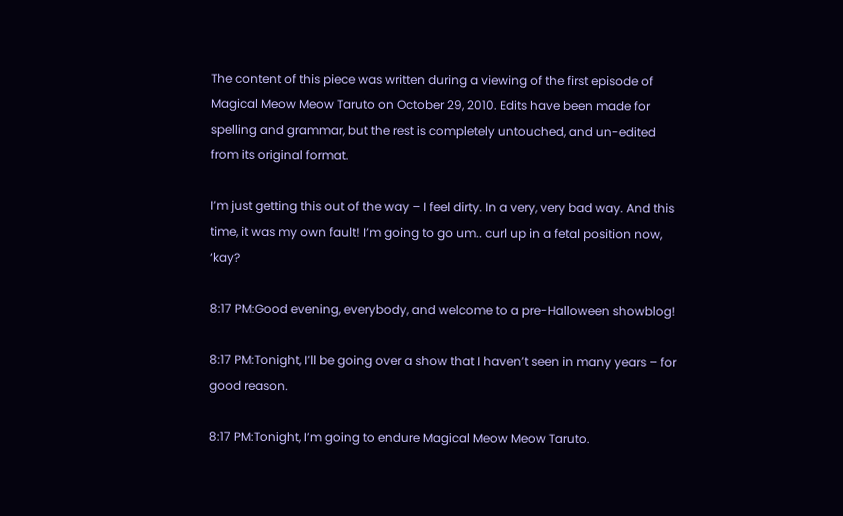The content of this piece was written during a viewing of the first episode of Magical Meow Meow Taruto on October 29, 2010. Edits have been made for spelling and grammar, but the rest is completely untouched, and un-edited from its original format.

I’m just getting this out of the way – I feel dirty. In a very, very bad way. And this time, it was my own fault! I’m going to go um.. curl up in a fetal position now, ‘kay?

8:17 PM:Good evening, everybody, and welcome to a pre-Halloween showblog!

8:17 PM:Tonight, I’ll be going over a show that I haven’t seen in many years – for good reason.

8:17 PM:Tonight, I’m going to endure Magical Meow Meow Taruto.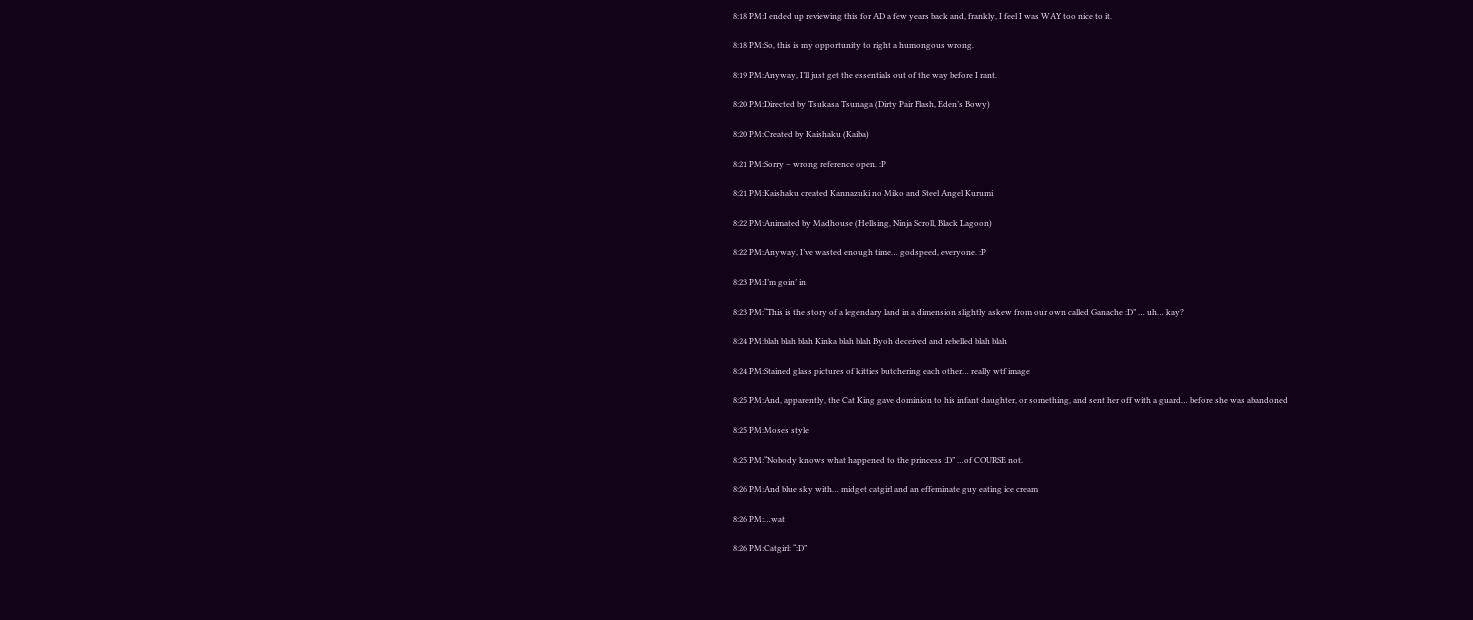8:18 PM:I ended up reviewing this for AD a few years back and, frankly, I feel I was WAY too nice to it.

8:18 PM:So, this is my opportunity to right a humongous wrong.

8:19 PM:Anyway, I’ll just get the essentials out of the way before I rant.

8:20 PM:Directed by Tsukasa Tsunaga (Dirty Pair Flash, Eden’s Bowy)

8:20 PM:Created by Kaishaku (Kaiba)

8:21 PM:Sorry – wrong reference open. :P

8:21 PM:Kaishaku created Kannazuki no Miko and Steel Angel Kurumi

8:22 PM:Animated by Madhouse (Hellsing, Ninja Scroll, Black Lagoon)

8:22 PM:Anyway, I’ve wasted enough time… godspeed, everyone. :P

8:23 PM:I’m goin’ in

8:23 PM:“This is the story of a legendary land in a dimension slightly askew from our own called Ganache :D” … uh… kay?

8:24 PM:blah blah blah Kinka blah blah Byoh deceived and rebelled blah blah

8:24 PM:Stained glass pictures of kitties butchering each other… really wtf image

8:25 PM:And, apparently, the Cat King gave dominion to his infant daughter, or something, and sent her off with a guard… before she was abandoned

8:25 PM:Moses style

8:25 PM:“Nobody knows what happened to the princess :D” …of COURSE not.

8:26 PM:And blue sky with… midget catgirl and an effeminate guy eating ice cream

8:26 PM:…wat

8:26 PM:Catgirl: “:D”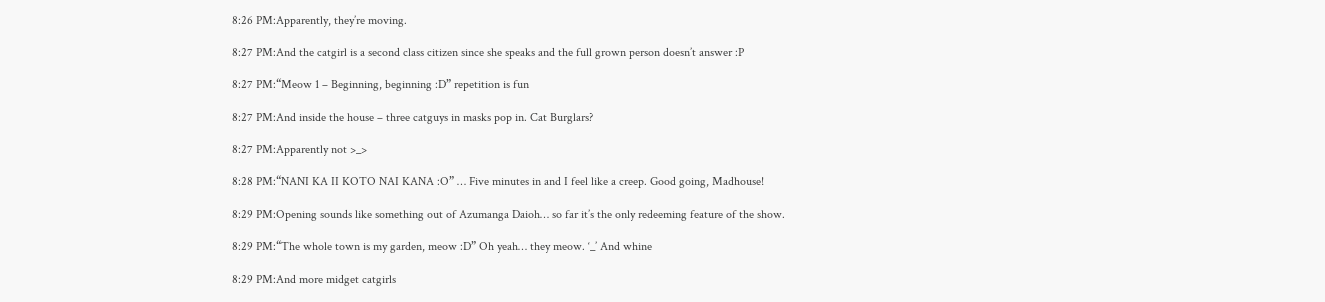8:26 PM:Apparently, they’re moving.

8:27 PM:And the catgirl is a second class citizen since she speaks and the full grown person doesn’t answer :P

8:27 PM:“Meow 1 – Beginning, beginning :D” repetition is fun

8:27 PM:And inside the house – three catguys in masks pop in. Cat Burglars?

8:27 PM:Apparently not >_>

8:28 PM:“NANI KA II KOTO NAI KANA :O” … Five minutes in and I feel like a creep. Good going, Madhouse!

8:29 PM:Opening sounds like something out of Azumanga Daioh… so far it’s the only redeeming feature of the show.

8:29 PM:“The whole town is my garden, meow :D” Oh yeah… they meow. ‘_’ And whine

8:29 PM:And more midget catgirls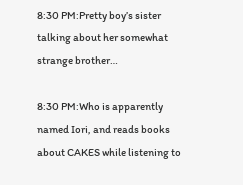8:30 PM:Pretty boy’s sister talking about her somewhat strange brother…

8:30 PM:Who is apparently named Iori, and reads books about CAKES while listening to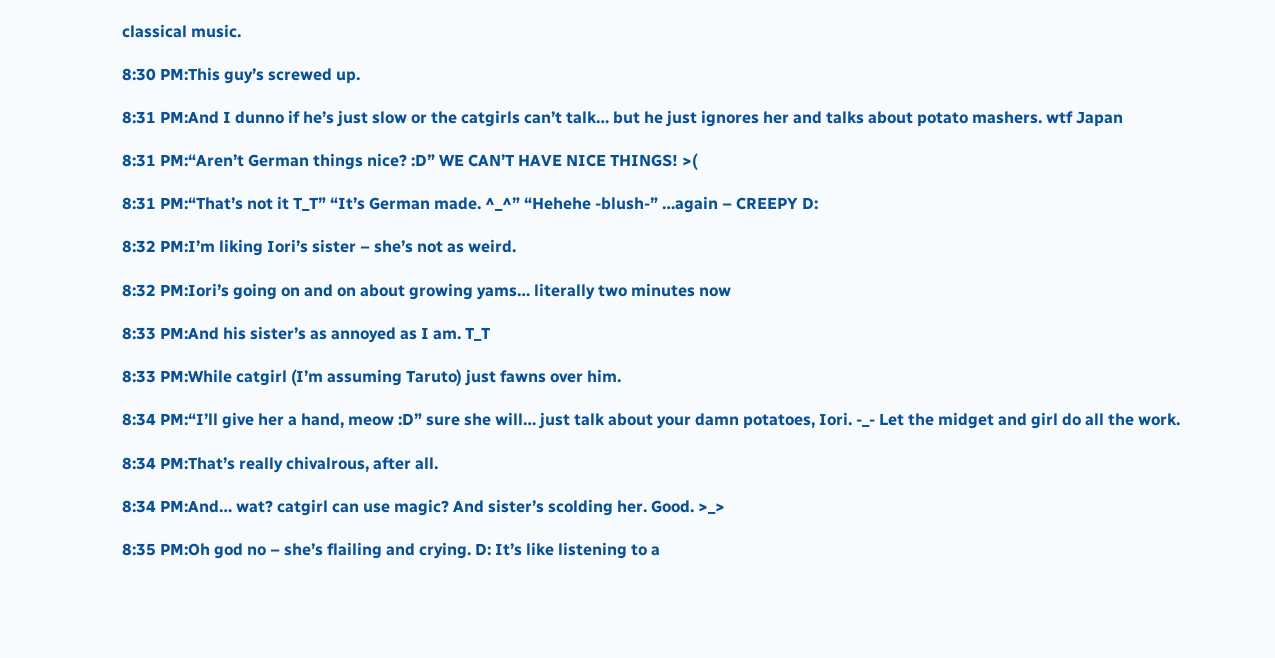classical music.

8:30 PM:This guy’s screwed up.

8:31 PM:And I dunno if he’s just slow or the catgirls can’t talk… but he just ignores her and talks about potato mashers. wtf Japan

8:31 PM:“Aren’t German things nice? :D” WE CAN’T HAVE NICE THINGS! >(

8:31 PM:“That’s not it T_T” “It’s German made. ^_^” “Hehehe -blush-” …again – CREEPY D:

8:32 PM:I’m liking Iori’s sister – she’s not as weird.

8:32 PM:Iori’s going on and on about growing yams… literally two minutes now

8:33 PM:And his sister’s as annoyed as I am. T_T

8:33 PM:While catgirl (I’m assuming Taruto) just fawns over him.

8:34 PM:“I’ll give her a hand, meow :D” sure she will… just talk about your damn potatoes, Iori. -_- Let the midget and girl do all the work.

8:34 PM:That’s really chivalrous, after all.

8:34 PM:And… wat? catgirl can use magic? And sister’s scolding her. Good. >_>

8:35 PM:Oh god no – she’s flailing and crying. D: It’s like listening to a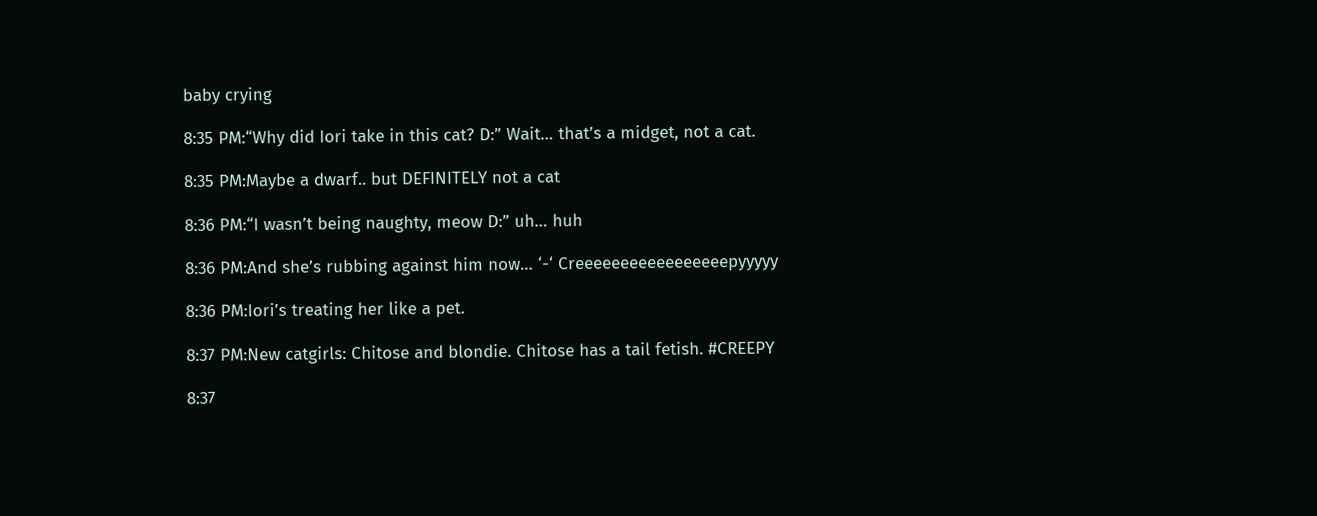baby crying

8:35 PM:“Why did Iori take in this cat? D:” Wait… that’s a midget, not a cat.

8:35 PM:Maybe a dwarf.. but DEFINITELY not a cat

8:36 PM:“I wasn’t being naughty, meow D:” uh… huh

8:36 PM:And she’s rubbing against him now… ‘-‘ Creeeeeeeeeeeeeeeeepyyyyy

8:36 PM:Iori’s treating her like a pet.

8:37 PM:New catgirls: Chitose and blondie. Chitose has a tail fetish. #CREEPY

8:37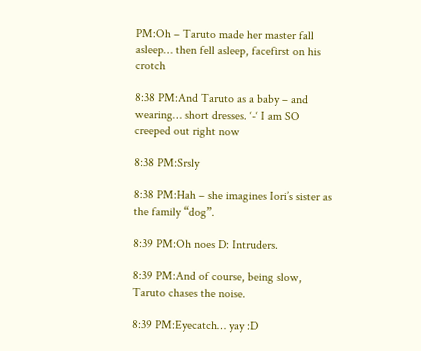PM:Oh – Taruto made her master fall asleep… then fell asleep, facefirst on his crotch

8:38 PM:And Taruto as a baby – and wearing… short dresses. ‘-‘ I am SO creeped out right now

8:38 PM:Srsly

8:38 PM:Hah – she imagines Iori’s sister as the family “dog”.

8:39 PM:Oh noes D: Intruders.

8:39 PM:And of course, being slow, Taruto chases the noise.

8:39 PM:Eyecatch… yay :D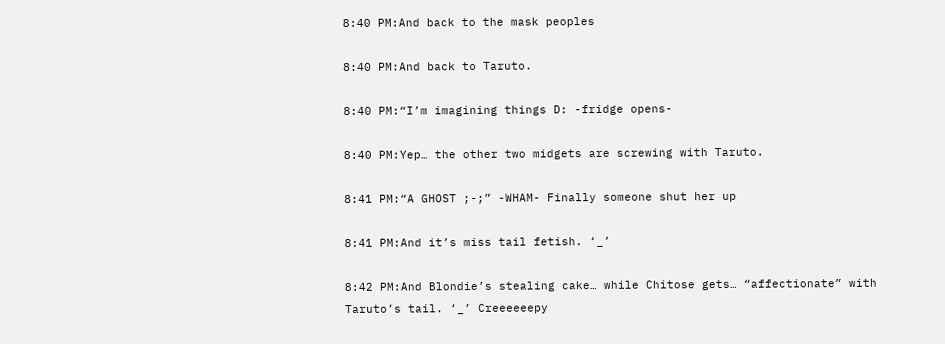8:40 PM:And back to the mask peoples

8:40 PM:And back to Taruto.

8:40 PM:“I’m imagining things D: -fridge opens-

8:40 PM:Yep… the other two midgets are screwing with Taruto.

8:41 PM:“A GHOST ;-;” -WHAM- Finally someone shut her up

8:41 PM:And it’s miss tail fetish. ‘_’

8:42 PM:And Blondie’s stealing cake… while Chitose gets… “affectionate” with Taruto’s tail. ‘_’ Creeeeeepy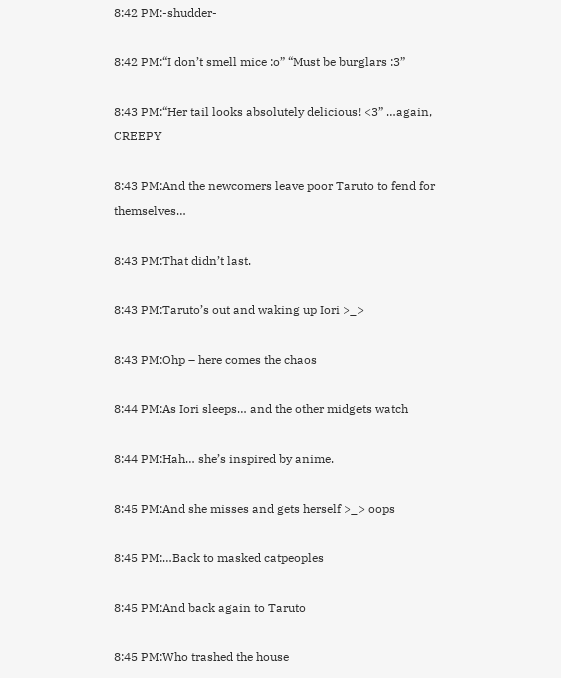8:42 PM:-shudder-

8:42 PM:“I don’t smell mice :o” “Must be burglars :3”

8:43 PM:“Her tail looks absolutely delicious! <3” …again, CREEPY

8:43 PM:And the newcomers leave poor Taruto to fend for themselves…

8:43 PM:That didn’t last.

8:43 PM:Taruto’s out and waking up Iori >_>

8:43 PM:Ohp – here comes the chaos

8:44 PM:As Iori sleeps… and the other midgets watch

8:44 PM:Hah… she’s inspired by anime.

8:45 PM:And she misses and gets herself >_> oops

8:45 PM:…Back to masked catpeoples

8:45 PM:And back again to Taruto

8:45 PM:Who trashed the house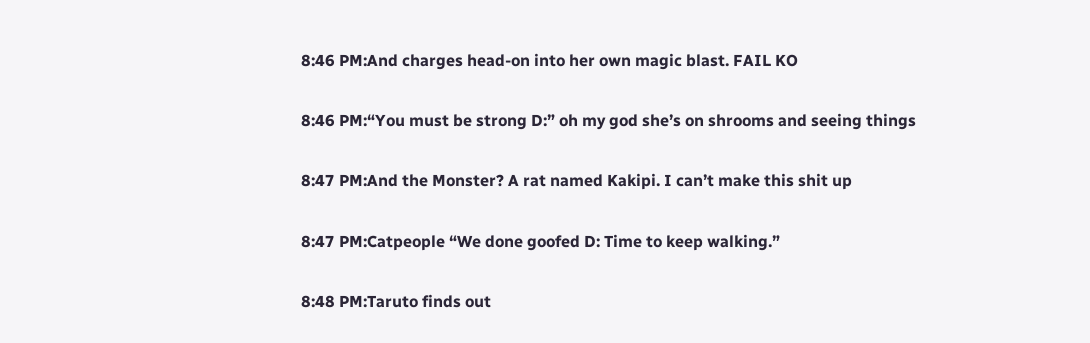8:46 PM:And charges head-on into her own magic blast. FAIL KO

8:46 PM:“You must be strong D:” oh my god she’s on shrooms and seeing things

8:47 PM:And the Monster? A rat named Kakipi. I can’t make this shit up

8:47 PM:Catpeople “We done goofed D: Time to keep walking.”

8:48 PM:Taruto finds out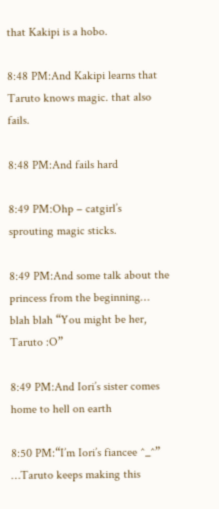that Kakipi is a hobo.

8:48 PM:And Kakipi learns that Taruto knows magic. that also fails.

8:48 PM:And fails hard

8:49 PM:Ohp – catgirl’s sprouting magic sticks.

8:49 PM:And some talk about the princess from the beginning… blah blah “You might be her, Taruto :O”

8:49 PM:And Iori’s sister comes home to hell on earth

8:50 PM:“I’m Iori’s fiancee ^_^” …Taruto keeps making this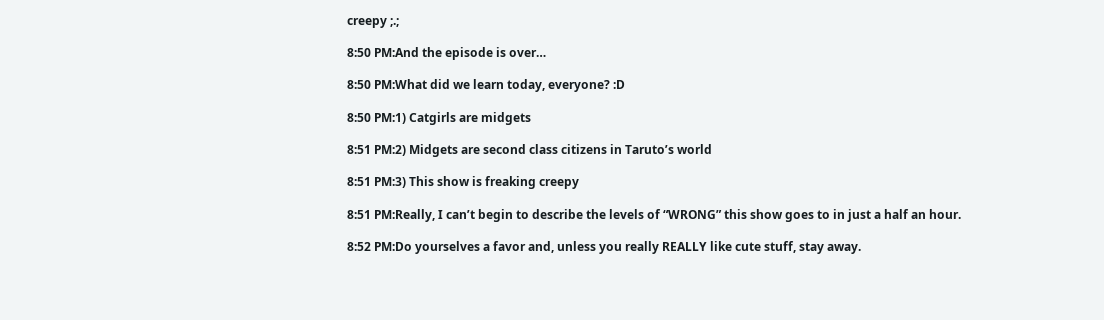creepy ;.;

8:50 PM:And the episode is over…

8:50 PM:What did we learn today, everyone? :D

8:50 PM:1) Catgirls are midgets

8:51 PM:2) Midgets are second class citizens in Taruto’s world

8:51 PM:3) This show is freaking creepy

8:51 PM:Really, I can’t begin to describe the levels of “WRONG” this show goes to in just a half an hour.

8:52 PM:Do yourselves a favor and, unless you really REALLY like cute stuff, stay away.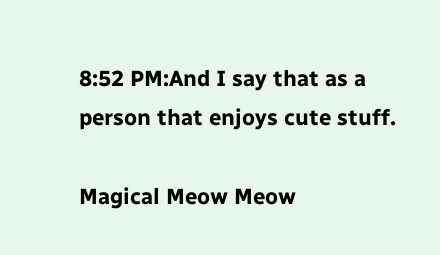8:52 PM:And I say that as a person that enjoys cute stuff.

Magical Meow Meow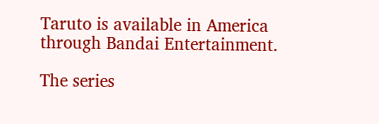Taruto is available in America through Bandai Entertainment.

The series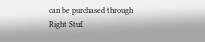can be purchased through Right Stuf.